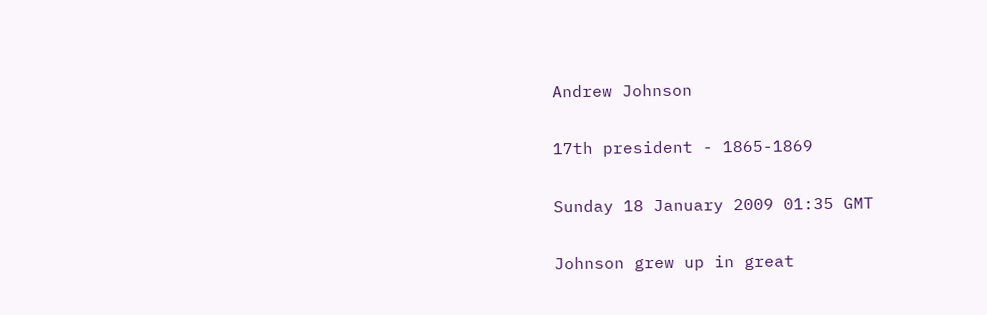Andrew Johnson

17th president - 1865-1869

Sunday 18 January 2009 01:35 GMT

Johnson grew up in great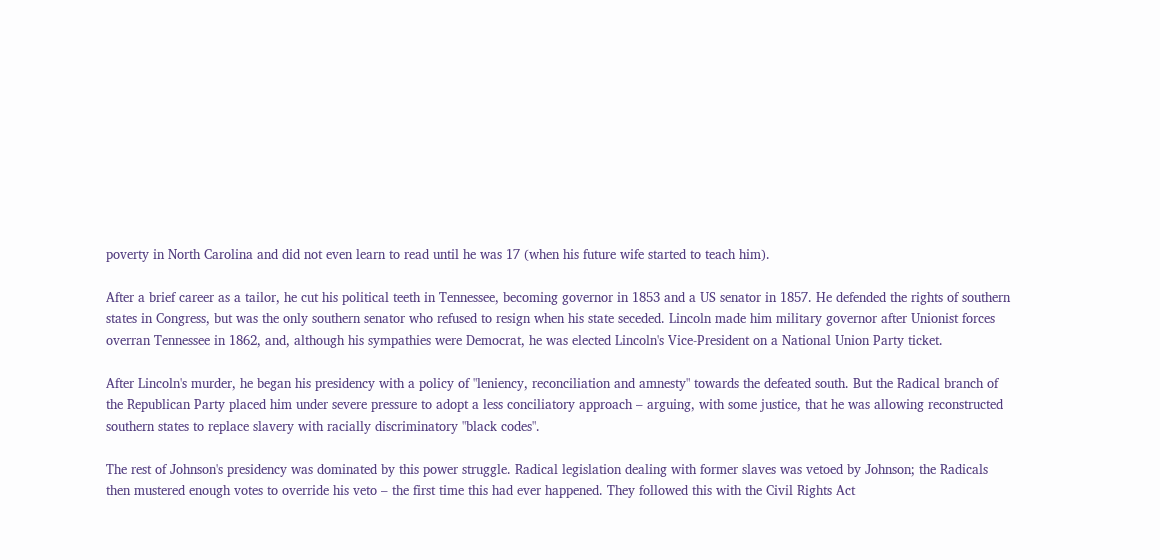poverty in North Carolina and did not even learn to read until he was 17 (when his future wife started to teach him).

After a brief career as a tailor, he cut his political teeth in Tennessee, becoming governor in 1853 and a US senator in 1857. He defended the rights of southern states in Congress, but was the only southern senator who refused to resign when his state seceded. Lincoln made him military governor after Unionist forces overran Tennessee in 1862, and, although his sympathies were Democrat, he was elected Lincoln's Vice-President on a National Union Party ticket.

After Lincoln's murder, he began his presidency with a policy of "leniency, reconciliation and amnesty" towards the defeated south. But the Radical branch of the Republican Party placed him under severe pressure to adopt a less conciliatory approach – arguing, with some justice, that he was allowing reconstructed southern states to replace slavery with racially discriminatory "black codes".

The rest of Johnson's presidency was dominated by this power struggle. Radical legislation dealing with former slaves was vetoed by Johnson; the Radicals then mustered enough votes to override his veto – the first time this had ever happened. They followed this with the Civil Rights Act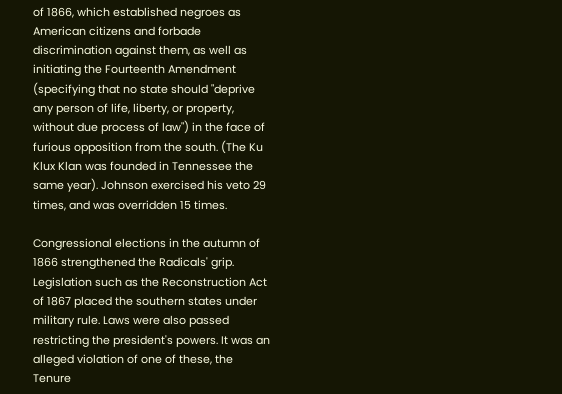of 1866, which established negroes as American citizens and forbade discrimination against them, as well as initiating the Fourteenth Amendment (specifying that no state should "deprive any person of life, liberty, or property, without due process of law") in the face of furious opposition from the south. (The Ku Klux Klan was founded in Tennessee the same year). Johnson exercised his veto 29 times, and was overridden 15 times.

Congressional elections in the autumn of 1866 strengthened the Radicals' grip. Legislation such as the Reconstruction Act of 1867 placed the southern states under military rule. Laws were also passed restricting the president's powers. It was an alleged violation of one of these, the Tenure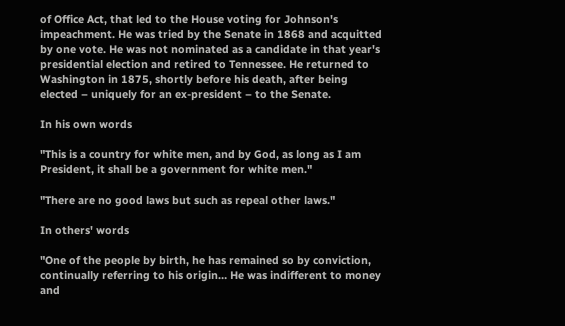of Office Act, that led to the House voting for Johnson's impeachment. He was tried by the Senate in 1868 and acquitted by one vote. He was not nominated as a candidate in that year's presidential election and retired to Tennessee. He returned to Washington in 1875, shortly before his death, after being elected – uniquely for an ex-president – to the Senate.

In his own words

"This is a country for white men, and by God, as long as I am President, it shall be a government for white men."

"There are no good laws but such as repeal other laws."

In others' words

"One of the people by birth, he has remained so by conviction, continually referring to his origin… He was indifferent to money and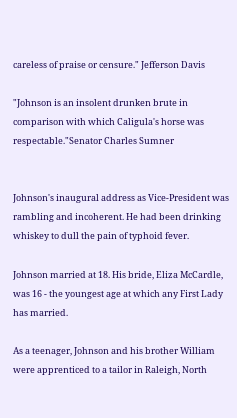careless of praise or censure." Jefferson Davis

"Johnson is an insolent drunken brute in comparison with which Caligula's horse was respectable."Senator Charles Sumner


Johnson's inaugural address as Vice-President was rambling and incoherent. He had been drinking whiskey to dull the pain of typhoid fever.

Johnson married at 18. His bride, Eliza McCardle, was 16 - the youngest age at which any First Lady has married.

As a teenager, Johnson and his brother William were apprenticed to a tailor in Raleigh, North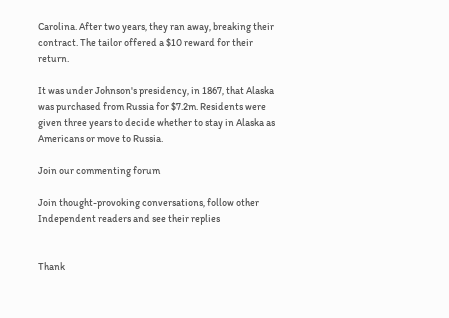Carolina. After two years, they ran away, breaking their contract. The tailor offered a $10 reward for their return.

It was under Johnson's presidency, in 1867, that Alaska was purchased from Russia for $7.2m. Residents were given three years to decide whether to stay in Alaska as Americans or move to Russia.

Join our commenting forum

Join thought-provoking conversations, follow other Independent readers and see their replies


Thank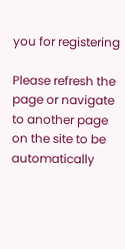you for registering

Please refresh the page or navigate to another page on the site to be automatically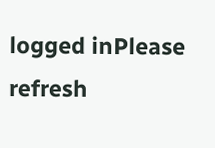logged inPlease refresh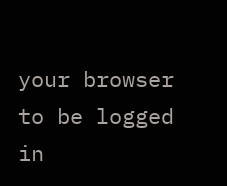your browser to be logged in